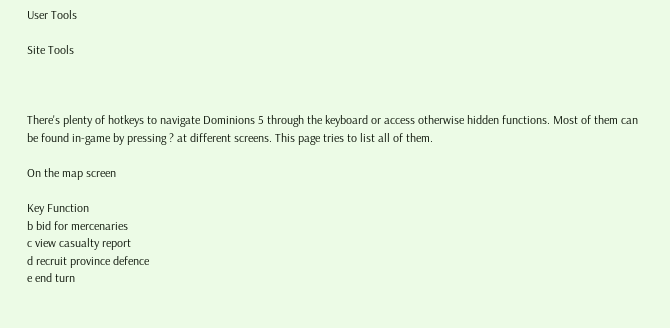User Tools

Site Tools



There's plenty of hotkeys to navigate Dominions 5 through the keyboard or access otherwise hidden functions. Most of them can be found in-game by pressing ? at different screens. This page tries to list all of them.

On the map screen

Key Function
b bid for mercenaries
c view casualty report
d recruit province defence
e end turn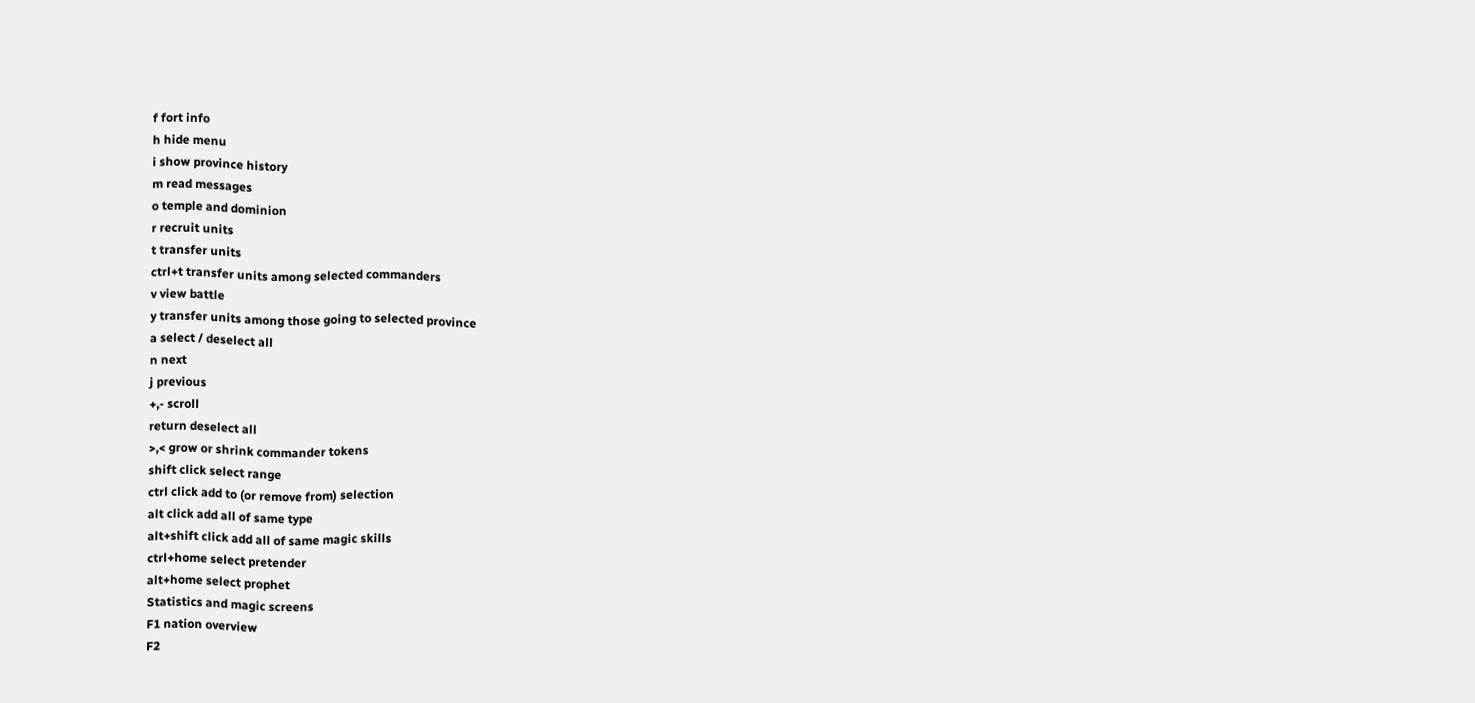f fort info
h hide menu
i show province history
m read messages
o temple and dominion
r recruit units
t transfer units
ctrl+t transfer units among selected commanders
v view battle
y transfer units among those going to selected province
a select / deselect all
n next
j previous
+,- scroll
return deselect all
>,< grow or shrink commander tokens
shift click select range
ctrl click add to (or remove from) selection
alt click add all of same type
alt+shift click add all of same magic skills
ctrl+home select pretender
alt+home select prophet
Statistics and magic screens
F1 nation overview
F2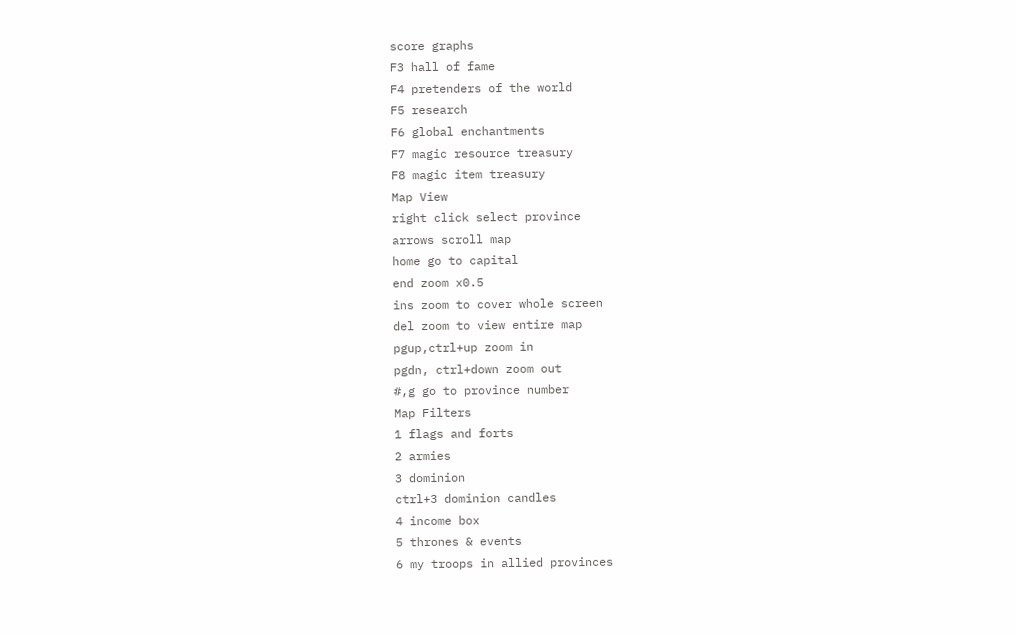score graphs
F3 hall of fame
F4 pretenders of the world
F5 research
F6 global enchantments
F7 magic resource treasury
F8 magic item treasury
Map View
right click select province
arrows scroll map
home go to capital
end zoom x0.5
ins zoom to cover whole screen
del zoom to view entire map
pgup,ctrl+up zoom in
pgdn, ctrl+down zoom out
#,g go to province number
Map Filters
1 flags and forts
2 armies
3 dominion
ctrl+3 dominion candles
4 income box
5 thrones & events
6 my troops in allied provinces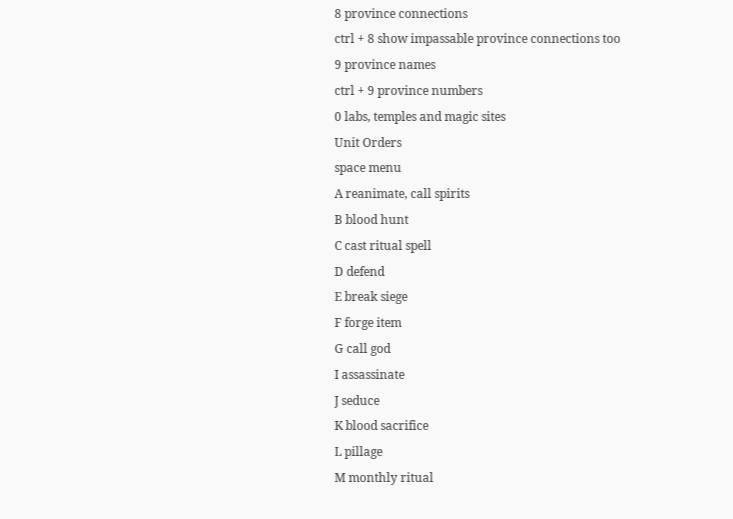8 province connections
ctrl + 8 show impassable province connections too
9 province names
ctrl + 9 province numbers
0 labs, temples and magic sites
Unit Orders
space menu
A reanimate, call spirits
B blood hunt
C cast ritual spell
D defend
E break siege
F forge item
G call god
I assassinate
J seduce
K blood sacrifice
L pillage
M monthly ritual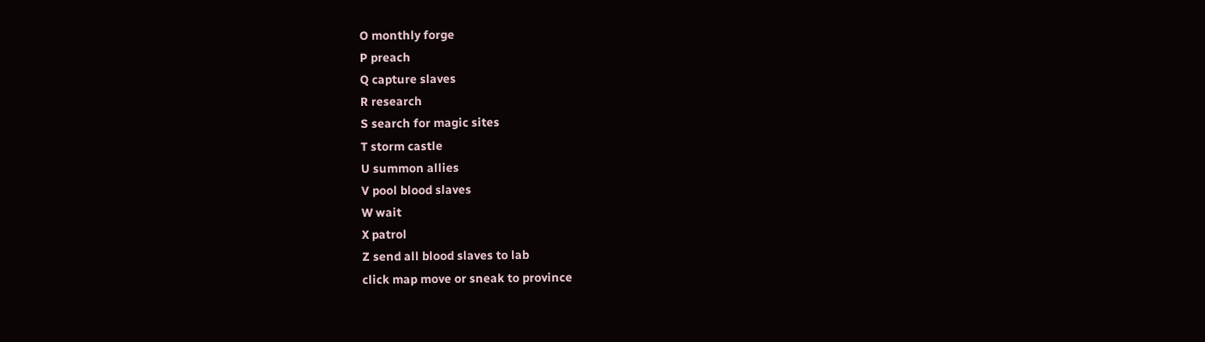O monthly forge
P preach
Q capture slaves
R research
S search for magic sites
T storm castle
U summon allies
V pool blood slaves
W wait
X patrol
Z send all blood slaves to lab
click map move or sneak to province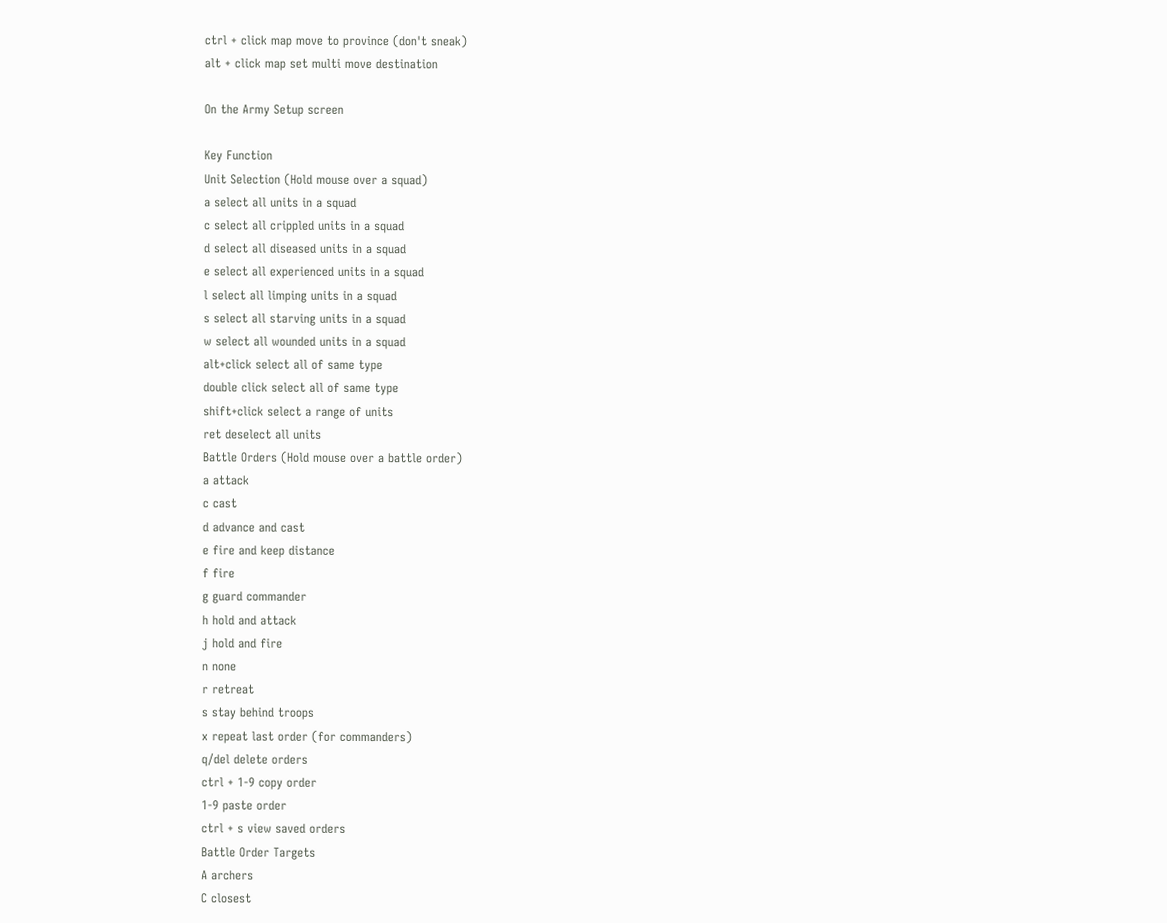ctrl + click map move to province (don't sneak)
alt + click map set multi move destination

On the Army Setup screen

Key Function
Unit Selection (Hold mouse over a squad)
a select all units in a squad
c select all crippled units in a squad
d select all diseased units in a squad
e select all experienced units in a squad
l select all limping units in a squad
s select all starving units in a squad
w select all wounded units in a squad
alt+click select all of same type
double click select all of same type
shift+click select a range of units
ret deselect all units
Battle Orders (Hold mouse over a battle order)
a attack
c cast
d advance and cast
e fire and keep distance
f fire
g guard commander
h hold and attack
j hold and fire
n none
r retreat
s stay behind troops
x repeat last order (for commanders)
q/del delete orders
ctrl + 1-9 copy order
1-9 paste order
ctrl + s view saved orders
Battle Order Targets
A archers
C closest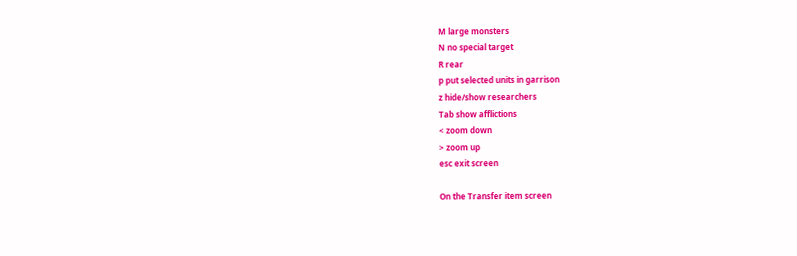M large monsters
N no special target
R rear
p put selected units in garrison
z hide/show researchers
Tab show afflictions
< zoom down
> zoom up
esc exit screen

On the Transfer item screen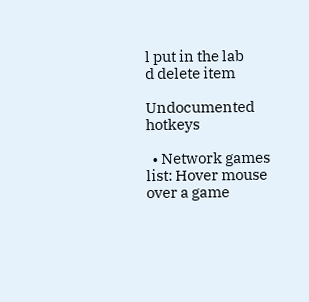l put in the lab
d delete item

Undocumented hotkeys

  • Network games list: Hover mouse over a game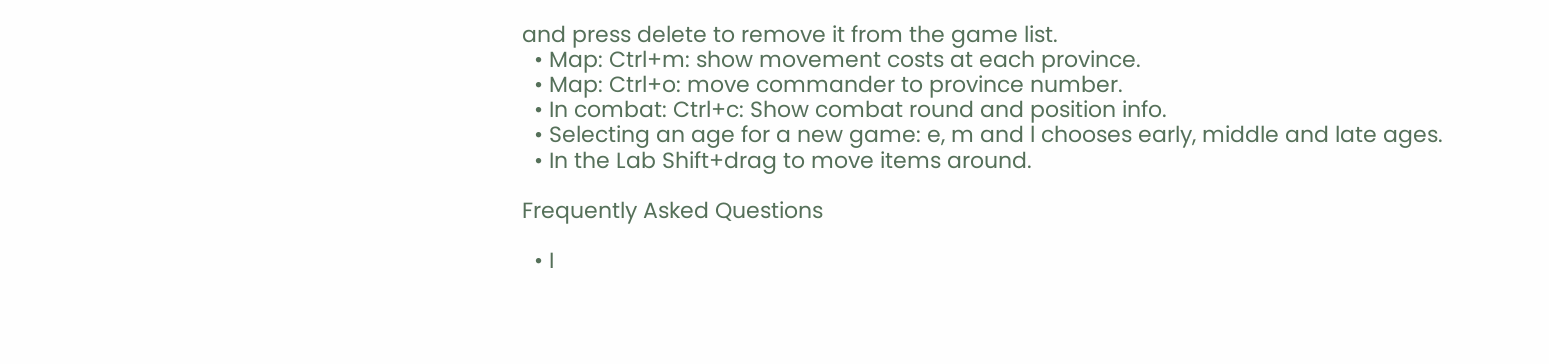and press delete to remove it from the game list.
  • Map: Ctrl+m: show movement costs at each province.
  • Map: Ctrl+o: move commander to province number.
  • In combat: Ctrl+c: Show combat round and position info.
  • Selecting an age for a new game: e, m and l chooses early, middle and late ages.
  • In the Lab Shift+drag to move items around.

Frequently Asked Questions

  • I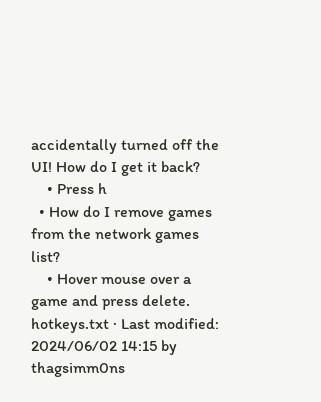accidentally turned off the UI! How do I get it back?
    • Press h
  • How do I remove games from the network games list?
    • Hover mouse over a game and press delete.
hotkeys.txt · Last modified: 2024/06/02 14:15 by thagsimm0ns